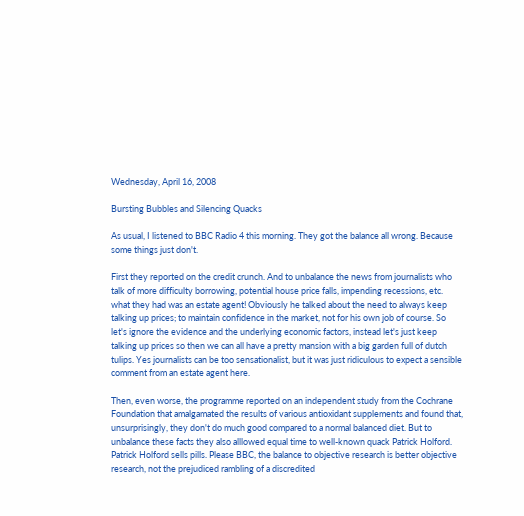Wednesday, April 16, 2008

Bursting Bubbles and Silencing Quacks

As usual, I listened to BBC Radio 4 this morning. They got the balance all wrong. Because some things just don't.

First they reported on the credit crunch. And to unbalance the news from journalists who talk of more difficulty borrowing, potential house price falls, impending recessions, etc. what they had was an estate agent! Obviously he talked about the need to always keep talking up prices; to maintain confidence in the market, not for his own job of course. So let's ignore the evidence and the underlying economic factors, instead let's just keep talking up prices so then we can all have a pretty mansion with a big garden full of dutch tulips. Yes journalists can be too sensationalist, but it was just ridiculous to expect a sensible comment from an estate agent here.

Then, even worse, the programme reported on an independent study from the Cochrane Foundation that amalgamated the results of various antioxidant supplements and found that, unsurprisingly, they don't do much good compared to a normal balanced diet. But to unbalance these facts they also alllowed equal time to well-known quack Patrick Holford. Patrick Holford sells pills. Please BBC, the balance to objective research is better objective research, not the prejudiced rambling of a discredited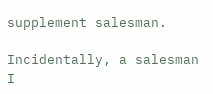supplement salesman.

Incidentally, a salesman I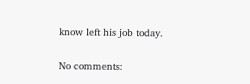know left his job today.

No comments: